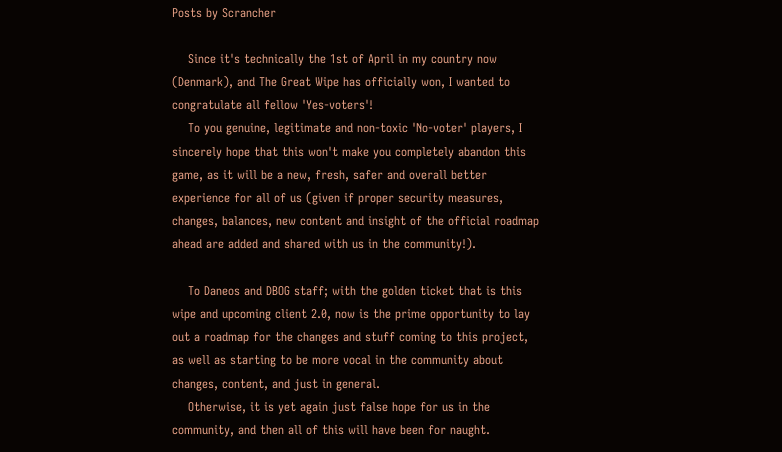Posts by Scrancher

    Since it's technically the 1st of April in my country now (Denmark), and The Great Wipe has officially won, I wanted to congratulate all fellow 'Yes-voters'!
    To you genuine, legitimate and non-toxic 'No-voter' players, I sincerely hope that this won't make you completely abandon this game, as it will be a new, fresh, safer and overall better experience for all of us (given if proper security measures, changes, balances, new content and insight of the official roadmap ahead are added and shared with us in the community!).

    To Daneos and DBOG staff; with the golden ticket that is this wipe and upcoming client 2.0, now is the prime opportunity to lay out a roadmap for the changes and stuff coming to this project, as well as starting to be more vocal in the community about changes, content, and just in general.
    Otherwise, it is yet again just false hope for us in the community, and then all of this will have been for naught.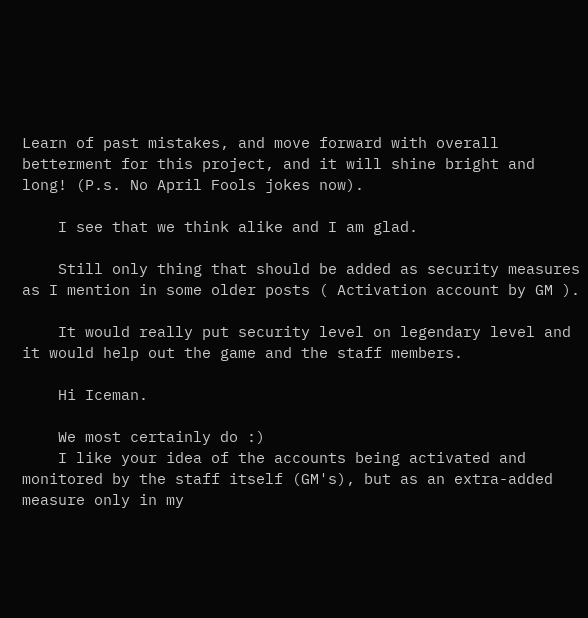Learn of past mistakes, and move forward with overall betterment for this project, and it will shine bright and long! (P.s. No April Fools jokes now).

    I see that we think alike and I am glad.

    Still only thing that should be added as security measures as I mention in some older posts ( Activation account by GM ).

    It would really put security level on legendary level and it would help out the game and the staff members.

    Hi Iceman.

    We most certainly do :)
    I like your idea of the accounts being activated and monitored by the staff itself (GM's), but as an extra-added measure only in my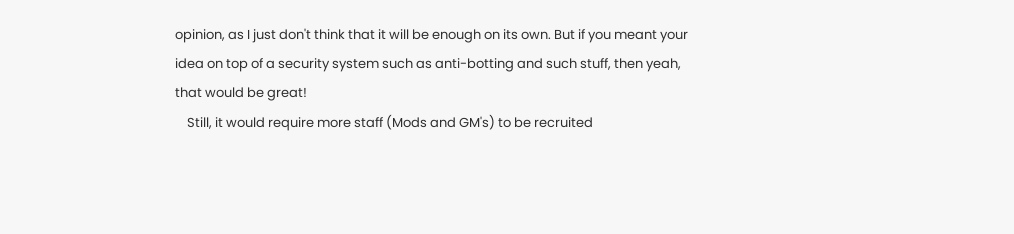opinion, as I just don't think that it will be enough on its own. But if you meant your idea on top of a security system such as anti-botting and such stuff, then yeah, that would be great!
    Still, it would require more staff (Mods and GM's) to be recruited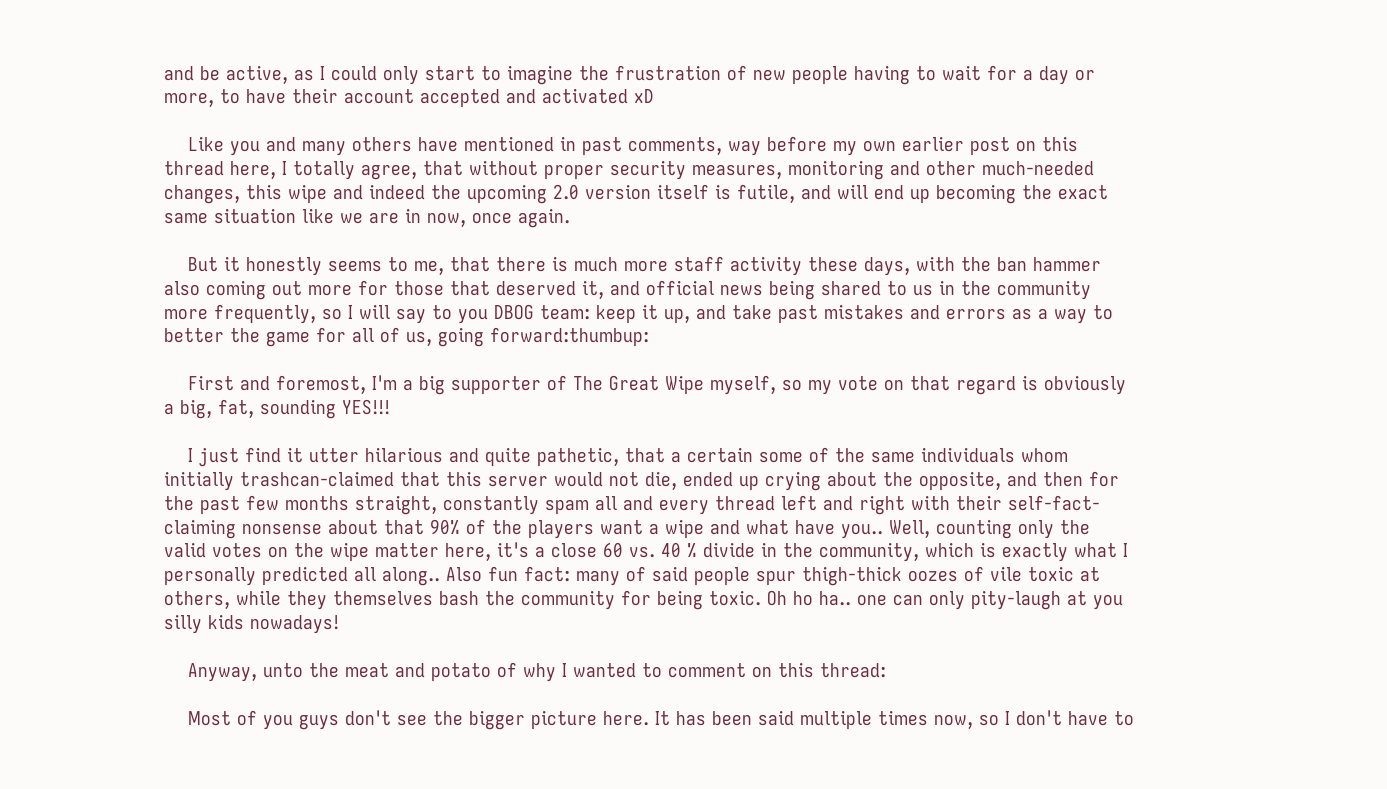and be active, as I could only start to imagine the frustration of new people having to wait for a day or more, to have their account accepted and activated xD

    Like you and many others have mentioned in past comments, way before my own earlier post on this thread here, I totally agree, that without proper security measures, monitoring and other much-needed changes, this wipe and indeed the upcoming 2.0 version itself is futile, and will end up becoming the exact same situation like we are in now, once again.

    But it honestly seems to me, that there is much more staff activity these days, with the ban hammer also coming out more for those that deserved it, and official news being shared to us in the community more frequently, so I will say to you DBOG team: keep it up, and take past mistakes and errors as a way to better the game for all of us, going forward:thumbup:

    First and foremost, I'm a big supporter of The Great Wipe myself, so my vote on that regard is obviously a big, fat, sounding YES!!!

    I just find it utter hilarious and quite pathetic, that a certain some of the same individuals whom initially trashcan-claimed that this server would not die, ended up crying about the opposite, and then for the past few months straight, constantly spam all and every thread left and right with their self-fact-claiming nonsense about that 90% of the players want a wipe and what have you.. Well, counting only the valid votes on the wipe matter here, it's a close 60 vs. 40 % divide in the community, which is exactly what I personally predicted all along.. Also fun fact: many of said people spur thigh-thick oozes of vile toxic at others, while they themselves bash the community for being toxic. Oh ho ha.. one can only pity-laugh at you silly kids nowadays!

    Anyway, unto the meat and potato of why I wanted to comment on this thread:

    Most of you guys don't see the bigger picture here. It has been said multiple times now, so I don't have to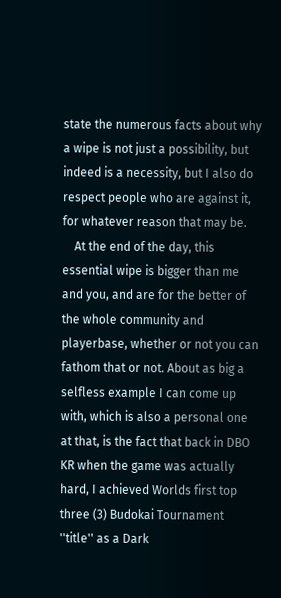state the numerous facts about why a wipe is not just a possibility, but indeed is a necessity, but I also do respect people who are against it, for whatever reason that may be.
    At the end of the day, this essential wipe is bigger than me and you, and are for the better of the whole community and playerbase, whether or not you can fathom that or not. About as big a selfless example I can come up with, which is also a personal one at that, is the fact that back in DBO KR when the game was actually hard, I achieved Worlds first top three (3) Budokai Tournament ''title'' as a Dark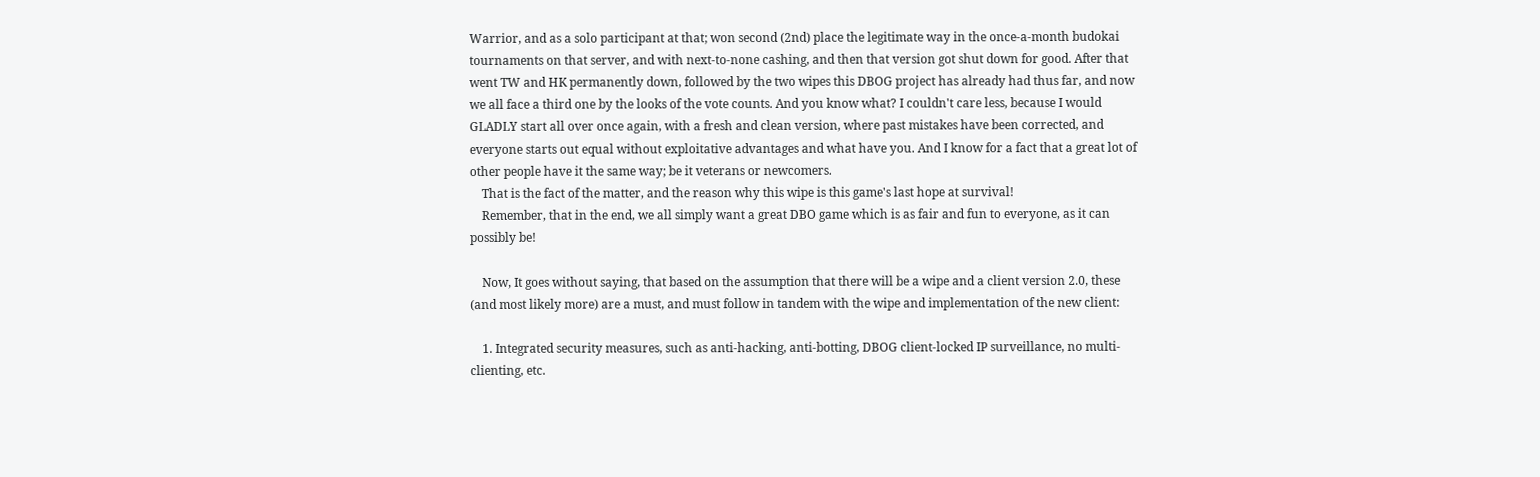Warrior, and as a solo participant at that; won second (2nd) place the legitimate way in the once-a-month budokai tournaments on that server, and with next-to-none cashing, and then that version got shut down for good. After that went TW and HK permanently down, followed by the two wipes this DBOG project has already had thus far, and now we all face a third one by the looks of the vote counts. And you know what? I couldn't care less, because I would GLADLY start all over once again, with a fresh and clean version, where past mistakes have been corrected, and everyone starts out equal without exploitative advantages and what have you. And I know for a fact that a great lot of other people have it the same way; be it veterans or newcomers.
    That is the fact of the matter, and the reason why this wipe is this game's last hope at survival!
    Remember, that in the end, we all simply want a great DBO game which is as fair and fun to everyone, as it can possibly be!

    Now, It goes without saying, that based on the assumption that there will be a wipe and a client version 2.0, these (and most likely more) are a must, and must follow in tandem with the wipe and implementation of the new client:

    1. Integrated security measures, such as anti-hacking, anti-botting, DBOG client-locked IP surveillance, no multi-clienting, etc.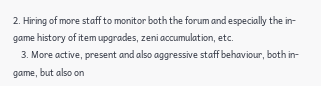2. Hiring of more staff to monitor both the forum and especially the in-game history of item upgrades, zeni accumulation, etc.
    3. More active, present and also aggressive staff behaviour, both in-game, but also on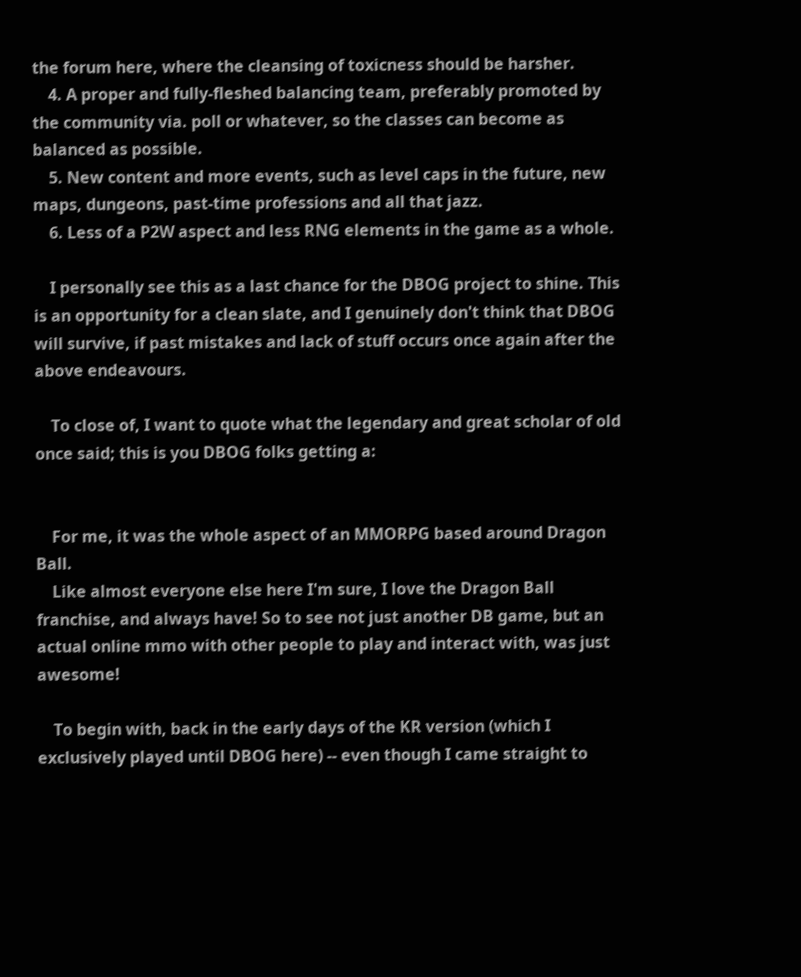the forum here, where the cleansing of toxicness should be harsher.
    4. A proper and fully-fleshed balancing team, preferably promoted by the community via. poll or whatever, so the classes can become as balanced as possible.
    5. New content and more events, such as level caps in the future, new maps, dungeons, past-time professions and all that jazz.
    6. Less of a P2W aspect and less RNG elements in the game as a whole.

    I personally see this as a last chance for the DBOG project to shine. This is an opportunity for a clean slate, and I genuinely don't think that DBOG will survive, if past mistakes and lack of stuff occurs once again after the above endeavours.

    To close of, I want to quote what the legendary and great scholar of old once said; this is you DBOG folks getting a:


    For me, it was the whole aspect of an MMORPG based around Dragon Ball.
    Like almost everyone else here I'm sure, I love the Dragon Ball franchise, and always have! So to see not just another DB game, but an actual online mmo with other people to play and interact with, was just awesome!

    To begin with, back in the early days of the KR version (which I exclusively played until DBOG here) -- even though I came straight to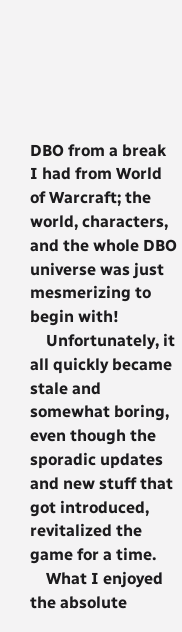DBO from a break I had from World of Warcraft; the world, characters, and the whole DBO universe was just mesmerizing to begin with!
    Unfortunately, it all quickly became stale and somewhat boring, even though the sporadic updates and new stuff that got introduced, revitalized the game for a time.
    What I enjoyed the absolute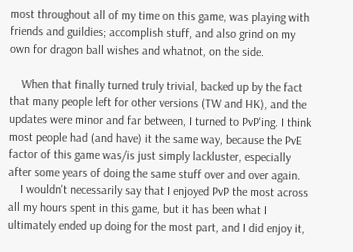most throughout all of my time on this game, was playing with friends and guildies; accomplish stuff, and also grind on my own for dragon ball wishes and whatnot, on the side.

    When that finally turned truly trivial, backed up by the fact that many people left for other versions (TW and HK), and the updates were minor and far between, I turned to PvP'ing. I think most people had (and have) it the same way, because the PvE factor of this game was/is just simply lackluster, especially after some years of doing the same stuff over and over again.
    I wouldn't necessarily say that I enjoyed PvP the most across all my hours spent in this game, but it has been what I ultimately ended up doing for the most part, and I did enjoy it,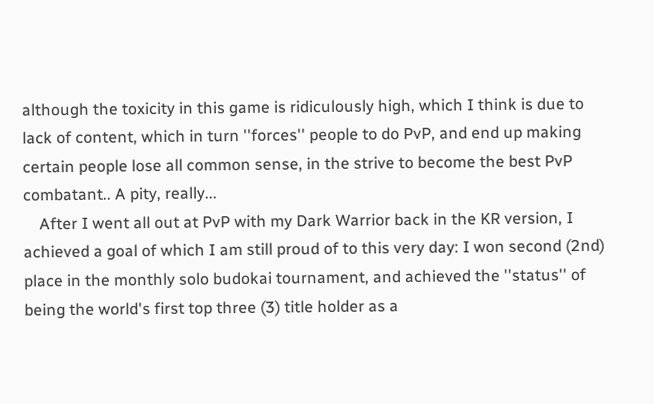although the toxicity in this game is ridiculously high, which I think is due to lack of content, which in turn ''forces'' people to do PvP, and end up making certain people lose all common sense, in the strive to become the best PvP combatant.. A pity, really...
    After I went all out at PvP with my Dark Warrior back in the KR version, I achieved a goal of which I am still proud of to this very day: I won second (2nd) place in the monthly solo budokai tournament, and achieved the ''status'' of being the world's first top three (3) title holder as a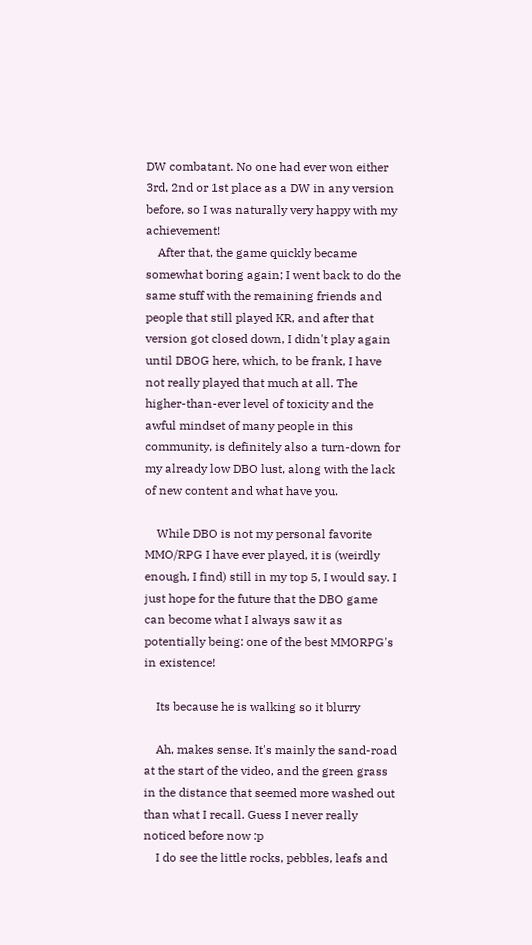DW combatant. No one had ever won either 3rd, 2nd or 1st place as a DW in any version before, so I was naturally very happy with my achievement!
    After that, the game quickly became somewhat boring again; I went back to do the same stuff with the remaining friends and people that still played KR, and after that version got closed down, I didn't play again until DBOG here, which, to be frank, I have not really played that much at all. The higher-than-ever level of toxicity and the awful mindset of many people in this community, is definitely also a turn-down for my already low DBO lust, along with the lack of new content and what have you.

    While DBO is not my personal favorite MMO/RPG I have ever played, it is (weirdly enough, I find) still in my top 5, I would say. I just hope for the future that the DBO game can become what I always saw it as potentially being: one of the best MMORPG's in existence!

    Its because he is walking so it blurry

    Ah, makes sense. It's mainly the sand-road at the start of the video, and the green grass in the distance that seemed more washed out than what I recall. Guess I never really noticed before now :p
    I do see the little rocks, pebbles, leafs and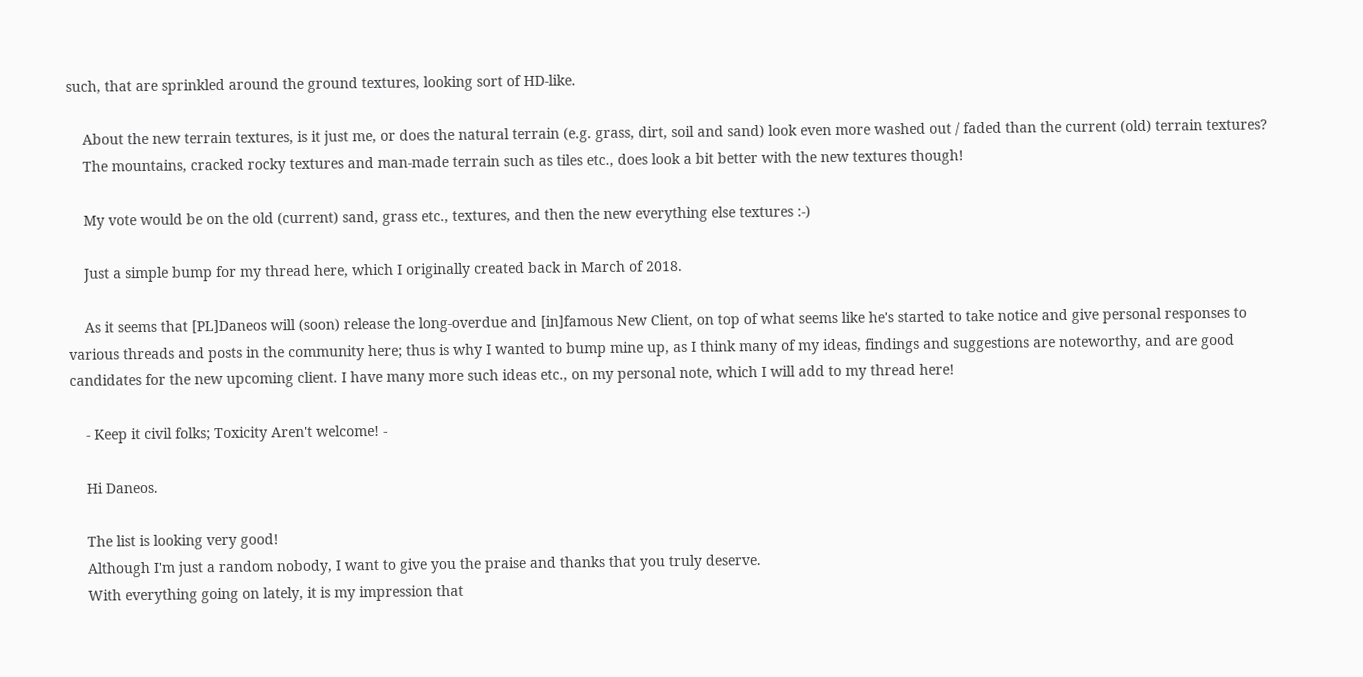such, that are sprinkled around the ground textures, looking sort of HD-like.

    About the new terrain textures, is it just me, or does the natural terrain (e.g. grass, dirt, soil and sand) look even more washed out / faded than the current (old) terrain textures?
    The mountains, cracked rocky textures and man-made terrain such as tiles etc., does look a bit better with the new textures though!

    My vote would be on the old (current) sand, grass etc., textures, and then the new everything else textures :-)

    Just a simple bump for my thread here, which I originally created back in March of 2018.

    As it seems that [PL]Daneos will (soon) release the long-overdue and [in]famous New Client, on top of what seems like he's started to take notice and give personal responses to various threads and posts in the community here; thus is why I wanted to bump mine up, as I think many of my ideas, findings and suggestions are noteworthy, and are good candidates for the new upcoming client. I have many more such ideas etc., on my personal note, which I will add to my thread here!

    - Keep it civil folks; Toxicity Aren't welcome! -

    Hi Daneos.

    The list is looking very good!
    Although I'm just a random nobody, I want to give you the praise and thanks that you truly deserve.
    With everything going on lately, it is my impression that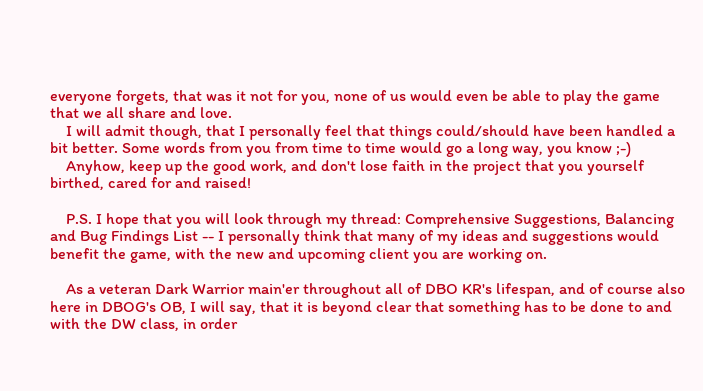everyone forgets, that was it not for you, none of us would even be able to play the game that we all share and love.
    I will admit though, that I personally feel that things could/should have been handled a bit better. Some words from you from time to time would go a long way, you know ;-)
    Anyhow, keep up the good work, and don't lose faith in the project that you yourself birthed, cared for and raised!

    P.S. I hope that you will look through my thread: Comprehensive Suggestions, Balancing and Bug Findings List -- I personally think that many of my ideas and suggestions would benefit the game, with the new and upcoming client you are working on.

    As a veteran Dark Warrior main'er throughout all of DBO KR's lifespan, and of course also here in DBOG's OB, I will say, that it is beyond clear that something has to be done to and with the DW class, in order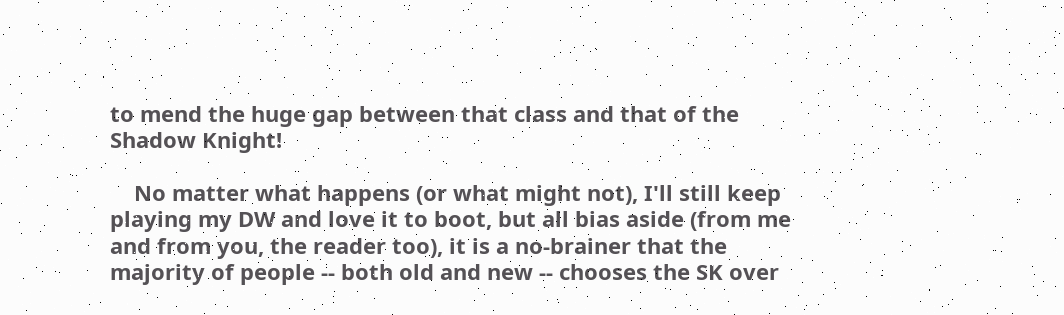to mend the huge gap between that class and that of the Shadow Knight!

    No matter what happens (or what might not), I'll still keep playing my DW and love it to boot, but all bias aside (from me and from you, the reader too), it is a no-brainer that the majority of people -- both old and new -- chooses the SK over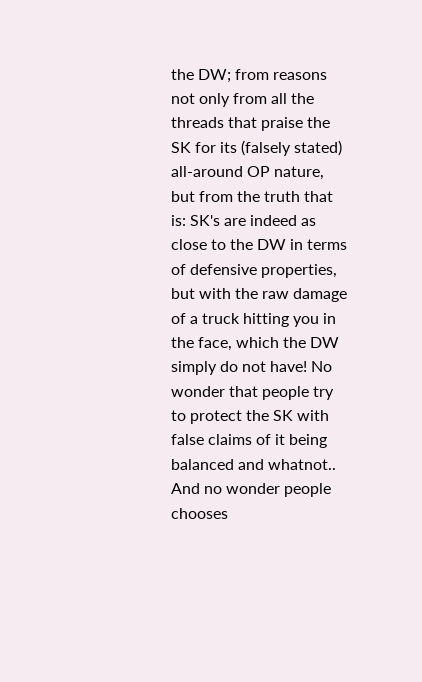the DW; from reasons not only from all the threads that praise the SK for its (falsely stated) all-around OP nature, but from the truth that is: SK's are indeed as close to the DW in terms of defensive properties, but with the raw damage of a truck hitting you in the face, which the DW simply do not have! No wonder that people try to protect the SK with false claims of it being balanced and whatnot.. And no wonder people chooses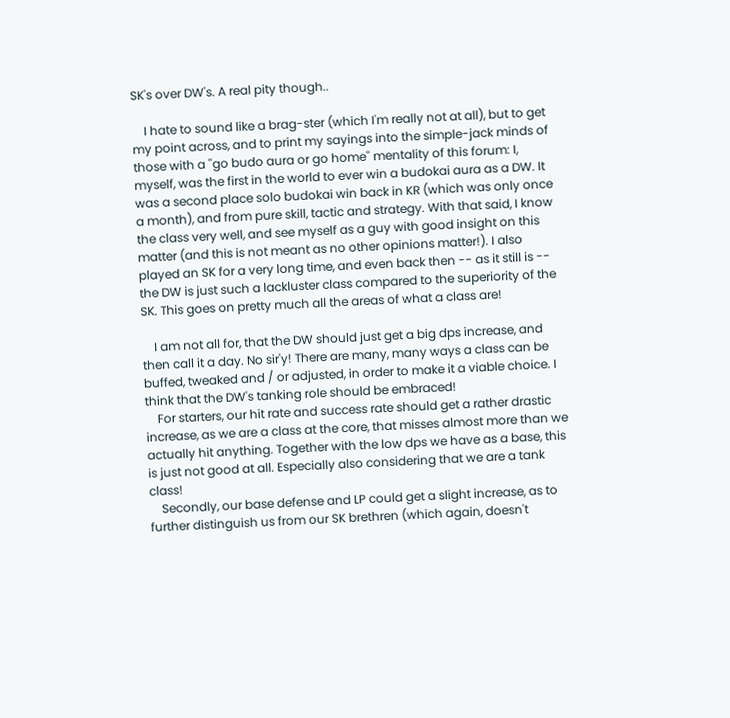SK's over DW's. A real pity though..

    I hate to sound like a brag-ster (which I'm really not at all), but to get my point across, and to print my sayings into the simple-jack minds of those with a ''go budo aura or go home'' mentality of this forum: I, myself, was the first in the world to ever win a budokai aura as a DW. It was a second place solo budokai win back in KR (which was only once a month), and from pure skill, tactic and strategy. With that said, I know the class very well, and see myself as a guy with good insight on this matter (and this is not meant as no other opinions matter!). I also played an SK for a very long time, and even back then -- as it still is -- the DW is just such a lackluster class compared to the superiority of the SK. This goes on pretty much all the areas of what a class are!

    I am not all for, that the DW should just get a big dps increase, and then call it a day. No sir'y! There are many, many ways a class can be buffed, tweaked and / or adjusted, in order to make it a viable choice. I think that the DW's tanking role should be embraced!
    For starters, our hit rate and success rate should get a rather drastic increase, as we are a class at the core, that misses almost more than we actually hit anything. Together with the low dps we have as a base, this is just not good at all. Especially also considering that we are a tank class!
    Secondly, our base defense and LP could get a slight increase, as to further distinguish us from our SK brethren (which again, doesn't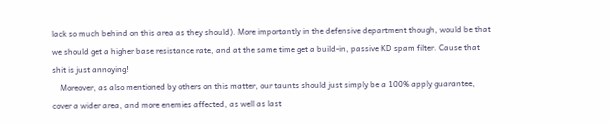lack so much behind on this area as they should). More importantly in the defensive department though, would be that we should get a higher base resistance rate, and at the same time get a build-in, passive KD spam filter. Cause that shit is just annoying!
    Moreover, as also mentioned by others on this matter, our taunts should just simply be a 100% apply guarantee, cover a wider area, and more enemies affected, as well as last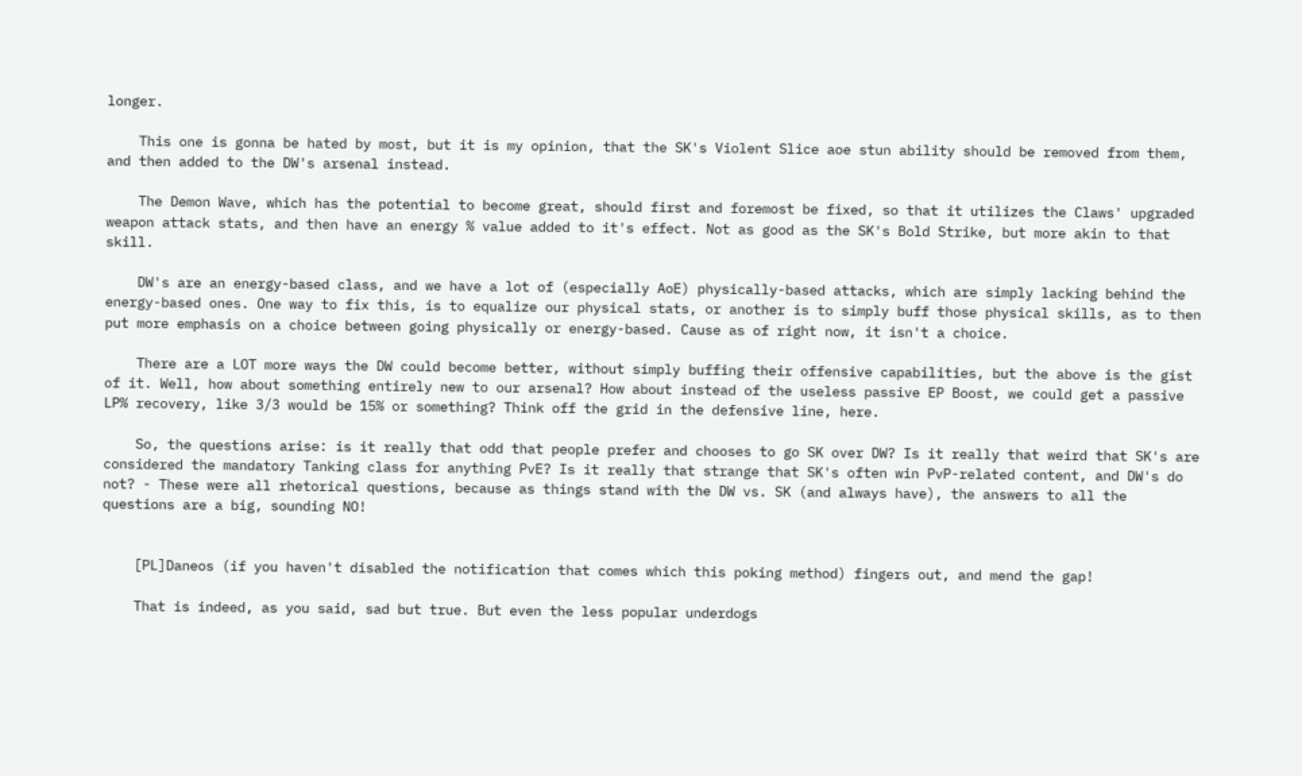longer.

    This one is gonna be hated by most, but it is my opinion, that the SK's Violent Slice aoe stun ability should be removed from them, and then added to the DW's arsenal instead.

    The Demon Wave, which has the potential to become great, should first and foremost be fixed, so that it utilizes the Claws' upgraded weapon attack stats, and then have an energy % value added to it's effect. Not as good as the SK's Bold Strike, but more akin to that skill.

    DW's are an energy-based class, and we have a lot of (especially AoE) physically-based attacks, which are simply lacking behind the energy-based ones. One way to fix this, is to equalize our physical stats, or another is to simply buff those physical skills, as to then put more emphasis on a choice between going physically or energy-based. Cause as of right now, it isn't a choice.

    There are a LOT more ways the DW could become better, without simply buffing their offensive capabilities, but the above is the gist of it. Well, how about something entirely new to our arsenal? How about instead of the useless passive EP Boost, we could get a passive LP% recovery, like 3/3 would be 15% or something? Think off the grid in the defensive line, here.

    So, the questions arise: is it really that odd that people prefer and chooses to go SK over DW? Is it really that weird that SK's are considered the mandatory Tanking class for anything PvE? Is it really that strange that SK's often win PvP-related content, and DW's do not? - These were all rhetorical questions, because as things stand with the DW vs. SK (and always have), the answers to all the questions are a big, sounding NO!


    [PL]Daneos (if you haven't disabled the notification that comes which this poking method) fingers out, and mend the gap!

    That is indeed, as you said, sad but true. But even the less popular underdogs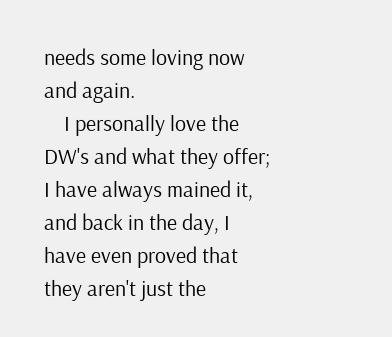needs some loving now and again.
    I personally love the DW's and what they offer; I have always mained it, and back in the day, I have even proved that they aren't just the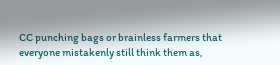CC punching bags or brainless farmers that everyone mistakenly still think them as,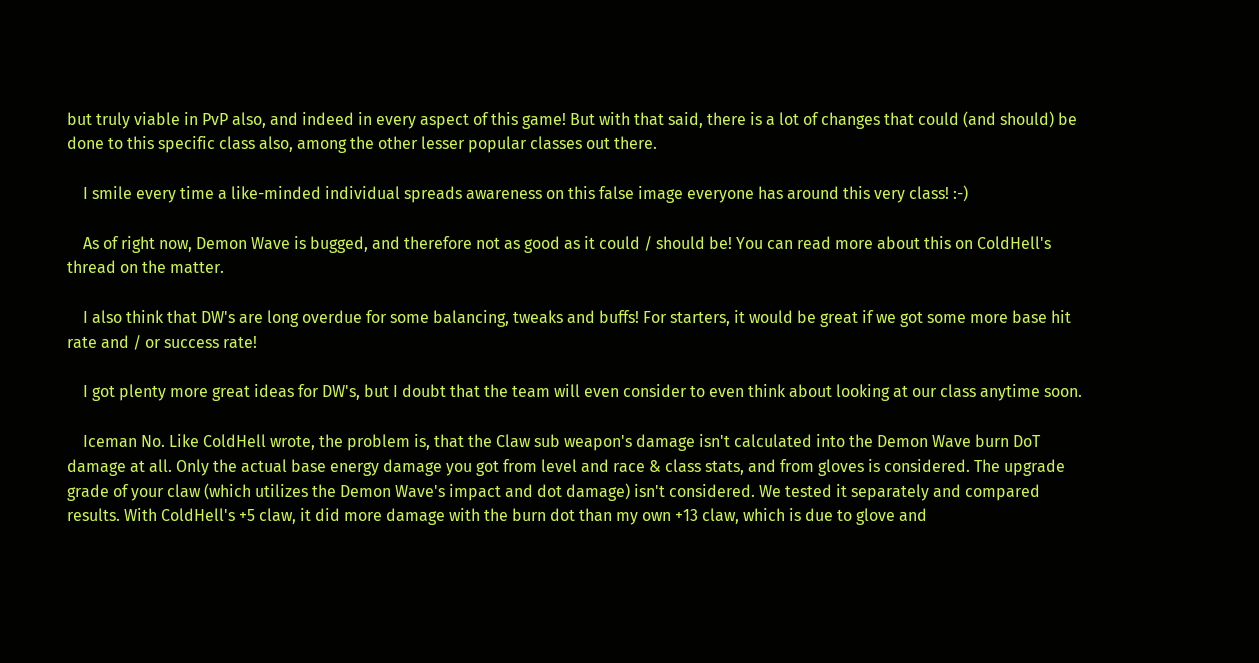but truly viable in PvP also, and indeed in every aspect of this game! But with that said, there is a lot of changes that could (and should) be done to this specific class also, among the other lesser popular classes out there.

    I smile every time a like-minded individual spreads awareness on this false image everyone has around this very class! :-)

    As of right now, Demon Wave is bugged, and therefore not as good as it could / should be! You can read more about this on ColdHell's thread on the matter.

    I also think that DW's are long overdue for some balancing, tweaks and buffs! For starters, it would be great if we got some more base hit rate and / or success rate!

    I got plenty more great ideas for DW's, but I doubt that the team will even consider to even think about looking at our class anytime soon.

    Iceman No. Like ColdHell wrote, the problem is, that the Claw sub weapon's damage isn't calculated into the Demon Wave burn DoT damage at all. Only the actual base energy damage you got from level and race & class stats, and from gloves is considered. The upgrade grade of your claw (which utilizes the Demon Wave's impact and dot damage) isn't considered. We tested it separately and compared results. With ColdHell's +5 claw, it did more damage with the burn dot than my own +13 claw, which is due to glove and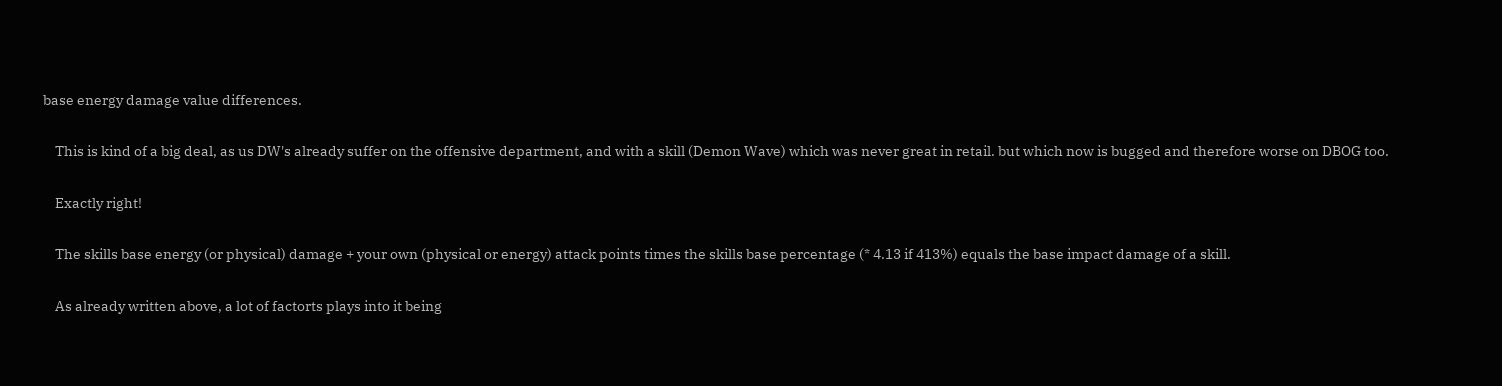base energy damage value differences.

    This is kind of a big deal, as us DW's already suffer on the offensive department, and with a skill (Demon Wave) which was never great in retail. but which now is bugged and therefore worse on DBOG too.

    Exactly right!

    The skills base energy (or physical) damage + your own (physical or energy) attack points times the skills base percentage (* 4.13 if 413%) equals the base impact damage of a skill.

    As already written above, a lot of factorts plays into it being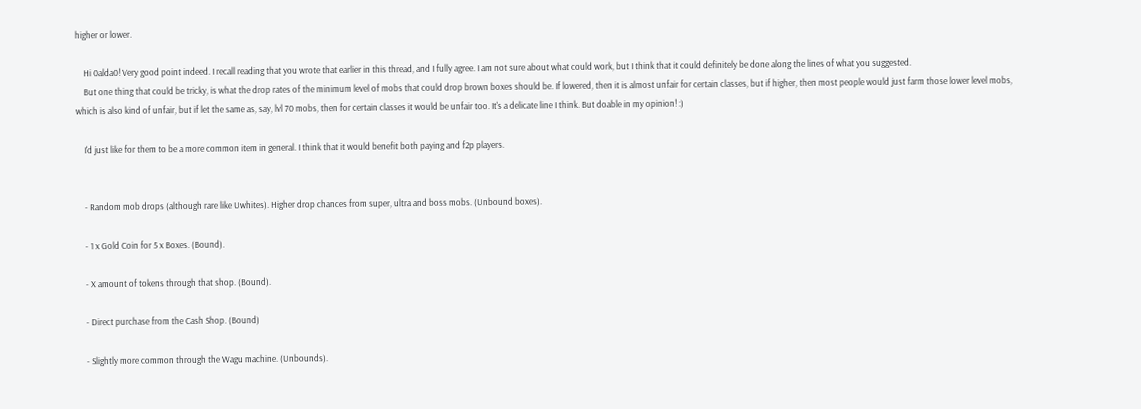higher or lower.

    Hi 0alda0! Very good point indeed. I recall reading that you wrote that earlier in this thread, and I fully agree. I am not sure about what could work, but I think that it could definitely be done along the lines of what you suggested.
    But one thing that could be tricky, is what the drop rates of the minimum level of mobs that could drop brown boxes should be. If lowered, then it is almost unfair for certain classes, but if higher, then most people would just farm those lower level mobs, which is also kind of unfair, but if let the same as, say, lvl 70 mobs, then for certain classes it would be unfair too. It's a delicate line I think. But doable in my opinion! :)

    I'd just like for them to be a more common item in general. I think that it would benefit both paying and f2p players.


    - Random mob drops (although rare like Uwhites). Higher drop chances from super, ultra and boss mobs. (Unbound boxes).

    - 1 x Gold Coin for 5 x Boxes. (Bound).

    - X amount of tokens through that shop. (Bound).

    - Direct purchase from the Cash Shop. (Bound)

    - Slightly more common through the Wagu machine. (Unbounds).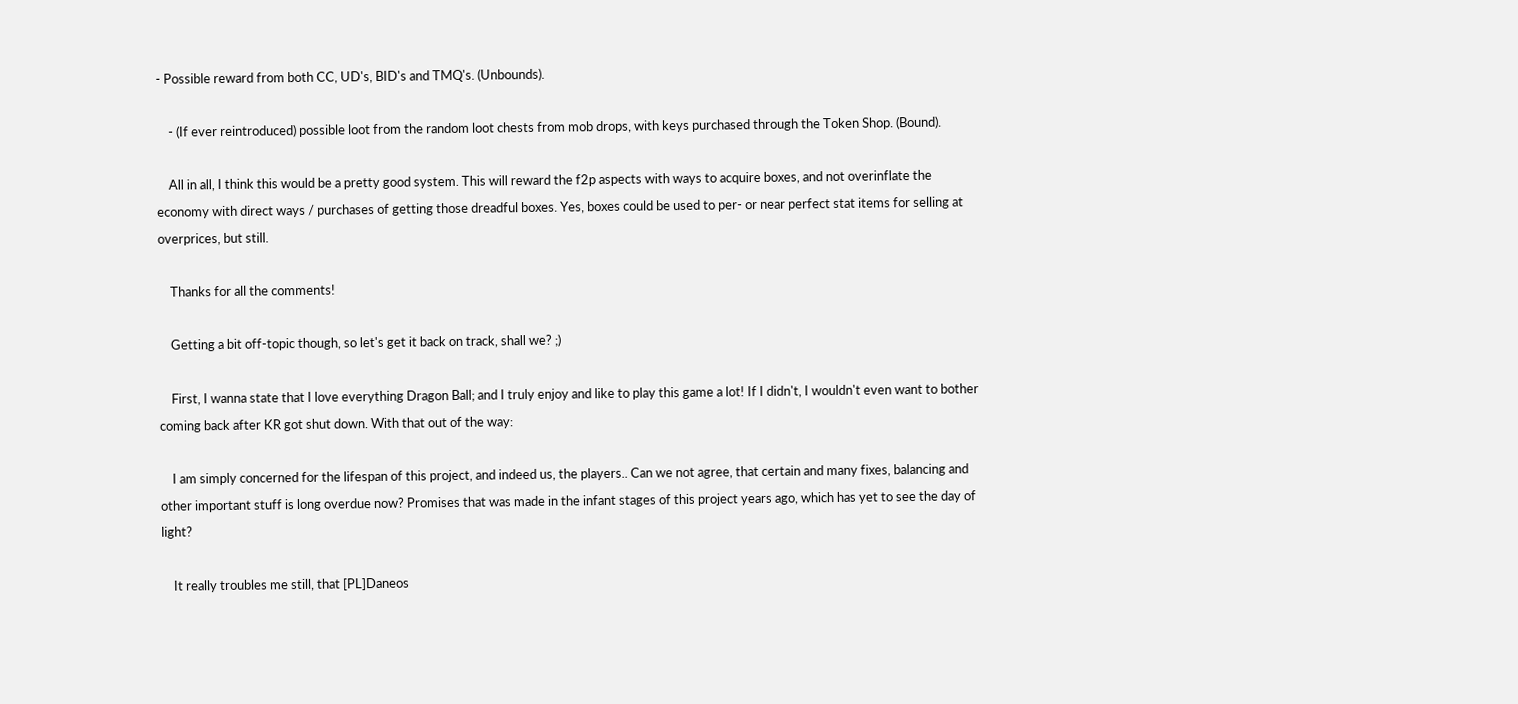- Possible reward from both CC, UD's, BID's and TMQ's. (Unbounds).

    - (If ever reintroduced) possible loot from the random loot chests from mob drops, with keys purchased through the Token Shop. (Bound).

    All in all, I think this would be a pretty good system. This will reward the f2p aspects with ways to acquire boxes, and not overinflate the economy with direct ways / purchases of getting those dreadful boxes. Yes, boxes could be used to per- or near perfect stat items for selling at overprices, but still.

    Thanks for all the comments!

    Getting a bit off-topic though, so let's get it back on track, shall we? ;)

    First, I wanna state that I love everything Dragon Ball; and I truly enjoy and like to play this game a lot! If I didn't, I wouldn't even want to bother coming back after KR got shut down. With that out of the way:

    I am simply concerned for the lifespan of this project, and indeed us, the players.. Can we not agree, that certain and many fixes, balancing and other important stuff is long overdue now? Promises that was made in the infant stages of this project years ago, which has yet to see the day of light?

    It really troubles me still, that [PL]Daneos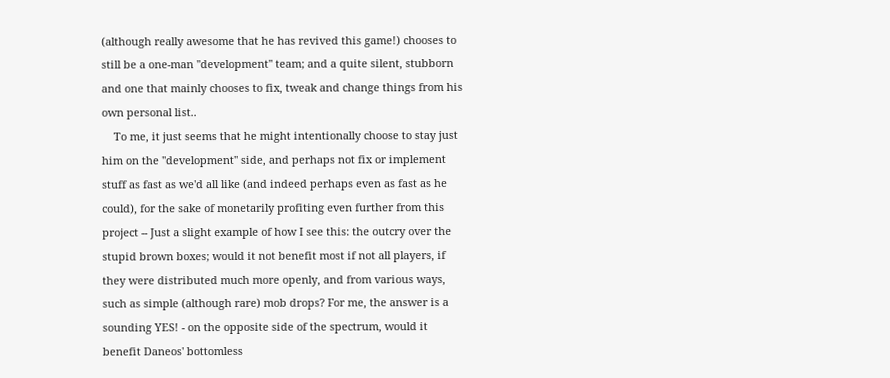(although really awesome that he has revived this game!) chooses to still be a one-man ''development'' team; and a quite silent, stubborn and one that mainly chooses to fix, tweak and change things from his own personal list..
    To me, it just seems that he might intentionally choose to stay just him on the ''development'' side, and perhaps not fix or implement stuff as fast as we'd all like (and indeed perhaps even as fast as he could), for the sake of monetarily profiting even further from this project -- Just a slight example of how I see this: the outcry over the stupid brown boxes; would it not benefit most if not all players, if they were distributed much more openly, and from various ways, such as simple (although rare) mob drops? For me, the answer is a sounding YES! - on the opposite side of the spectrum, would it benefit Daneos' bottomless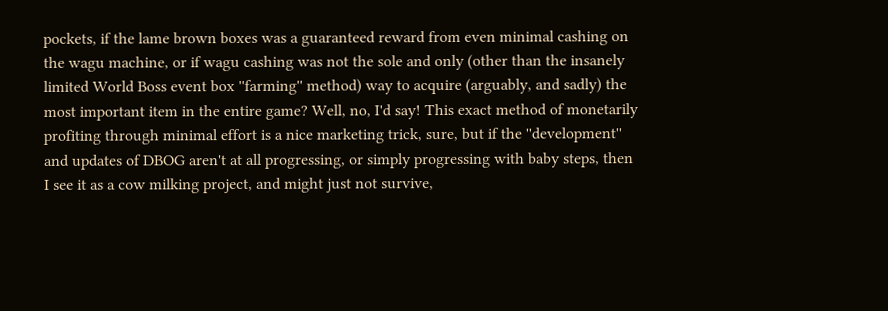pockets, if the lame brown boxes was a guaranteed reward from even minimal cashing on the wagu machine, or if wagu cashing was not the sole and only (other than the insanely limited World Boss event box ''farming'' method) way to acquire (arguably, and sadly) the most important item in the entire game? Well, no, I'd say! This exact method of monetarily profiting through minimal effort is a nice marketing trick, sure, but if the ''development'' and updates of DBOG aren't at all progressing, or simply progressing with baby steps, then I see it as a cow milking project, and might just not survive,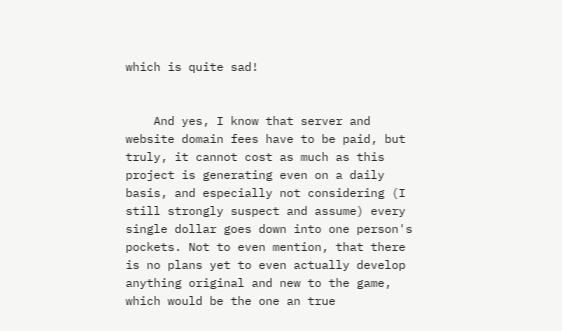which is quite sad!


    And yes, I know that server and website domain fees have to be paid, but truly, it cannot cost as much as this project is generating even on a daily basis, and especially not considering (I still strongly suspect and assume) every single dollar goes down into one person's pockets. Not to even mention, that there is no plans yet to even actually develop anything original and new to the game, which would be the one an true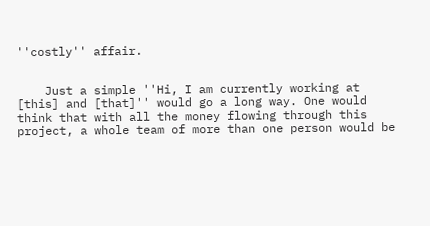''costly'' affair.


    Just a simple ''Hi, I am currently working at [this] and [that]'' would go a long way. One would think that with all the money flowing through this project, a whole team of more than one person would be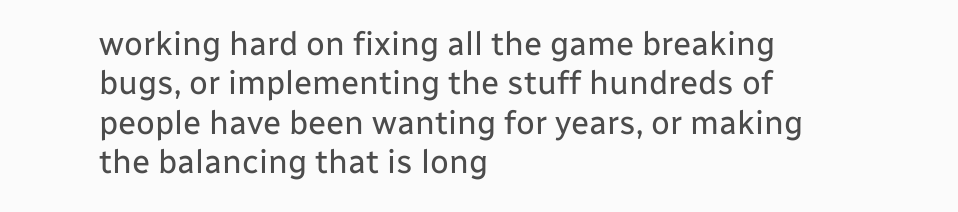working hard on fixing all the game breaking bugs, or implementing the stuff hundreds of people have been wanting for years, or making the balancing that is long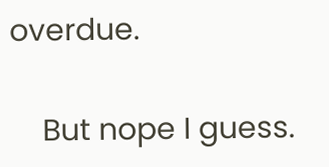overdue.

    But nope I guess.